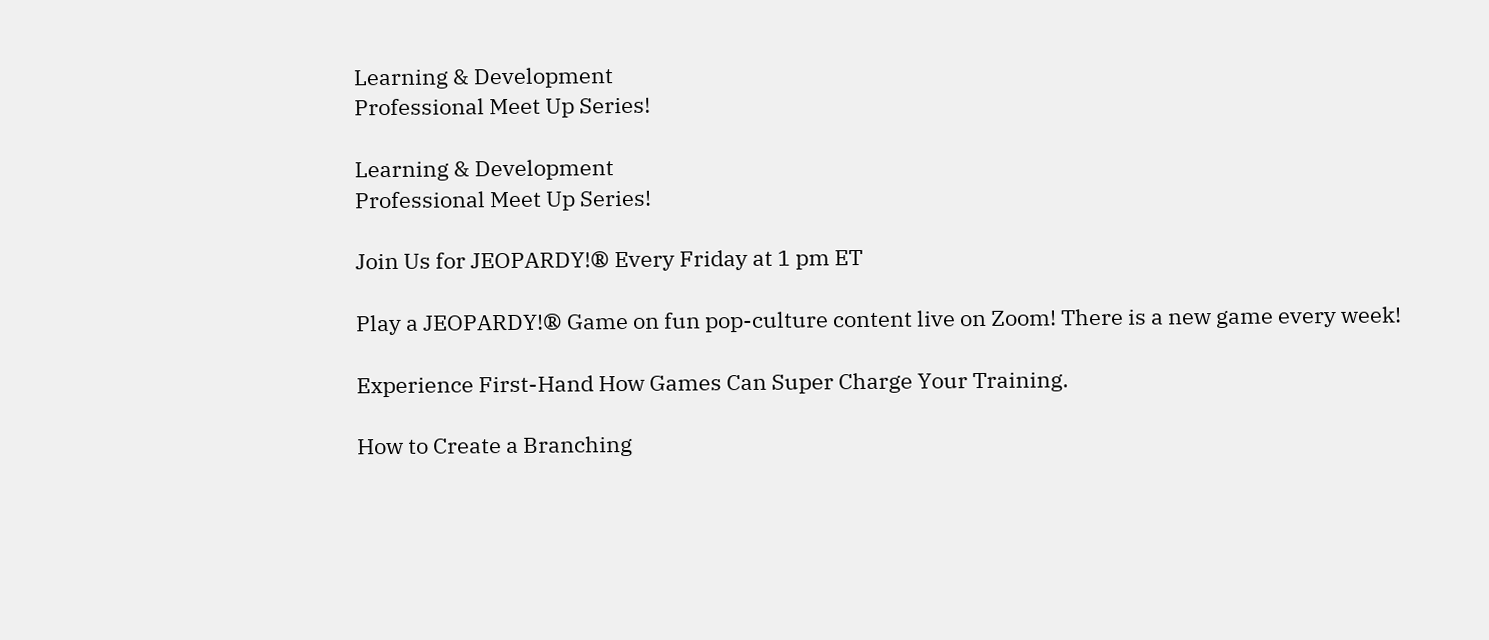Learning & Development
Professional Meet Up Series!

Learning & Development
Professional Meet Up Series!

Join Us for JEOPARDY!® Every Friday at 1 pm ET

Play a JEOPARDY!® Game on fun pop-culture content live on Zoom! There is a new game every week!

Experience First-Hand How Games Can Super Charge Your Training.

How to Create a Branching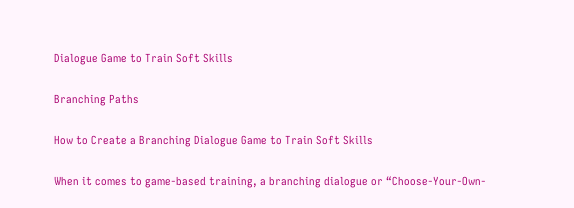Dialogue Game to Train Soft Skills

Branching Paths

How to Create a Branching Dialogue Game to Train Soft Skills

When it comes to game-based training, a branching dialogue or “Choose-Your-Own-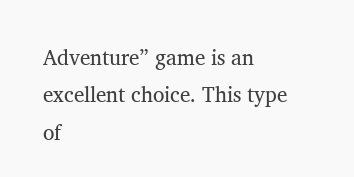Adventure” game is an excellent choice. This type of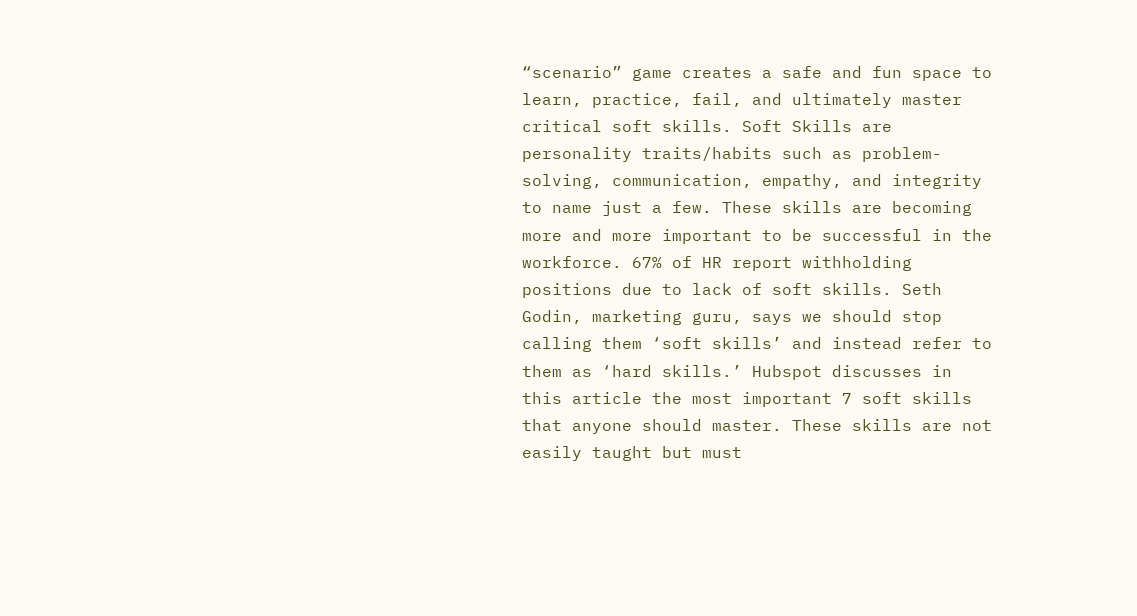“scenario” game creates a safe and fun space to learn, practice, fail, and ultimately master critical soft skills. Soft Skills are personality traits/habits such as problem-solving, communication, empathy, and integrity to name just a few. These skills are becoming more and more important to be successful in the workforce. 67% of HR report withholding positions due to lack of soft skills. Seth Godin, marketing guru, says we should stop calling them ‘soft skills’ and instead refer to them as ‘hard skills.’ Hubspot discusses in this article the most important 7 soft skills that anyone should master. These skills are not easily taught but must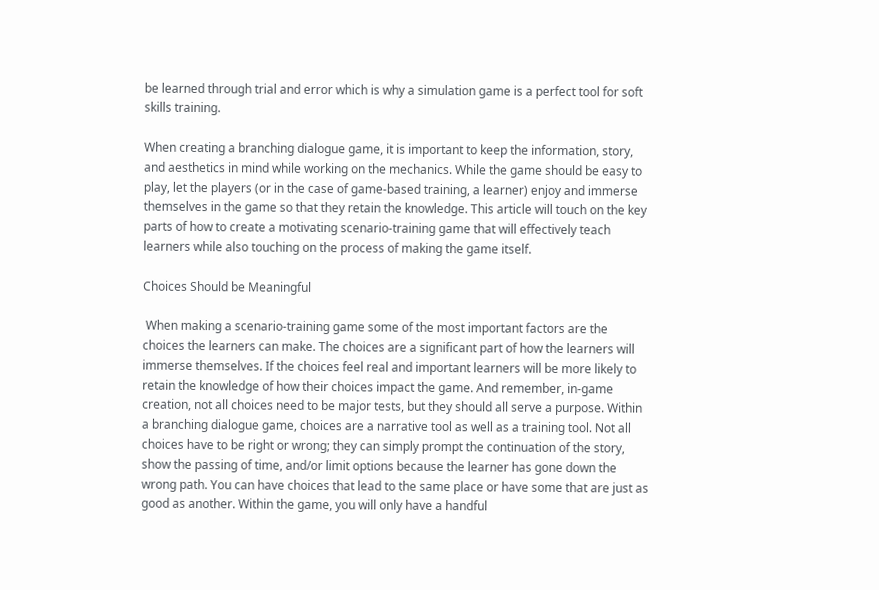be learned through trial and error which is why a simulation game is a perfect tool for soft skills training.

When creating a branching dialogue game, it is important to keep the information, story, and aesthetics in mind while working on the mechanics. While the game should be easy to play, let the players (or in the case of game-based training, a learner) enjoy and immerse themselves in the game so that they retain the knowledge. This article will touch on the key parts of how to create a motivating scenario-training game that will effectively teach learners while also touching on the process of making the game itself.

Choices Should be Meaningful

 When making a scenario-training game some of the most important factors are the choices the learners can make. The choices are a significant part of how the learners will immerse themselves. If the choices feel real and important learners will be more likely to retain the knowledge of how their choices impact the game. And remember, in-game creation, not all choices need to be major tests, but they should all serve a purpose. Within a branching dialogue game, choices are a narrative tool as well as a training tool. Not all choices have to be right or wrong; they can simply prompt the continuation of the story, show the passing of time, and/or limit options because the learner has gone down the wrong path. You can have choices that lead to the same place or have some that are just as good as another. Within the game, you will only have a handful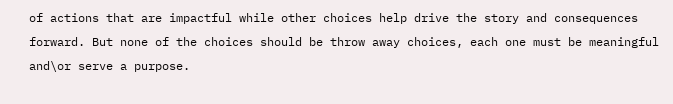of actions that are impactful while other choices help drive the story and consequences forward. But none of the choices should be throw away choices, each one must be meaningful and\or serve a purpose.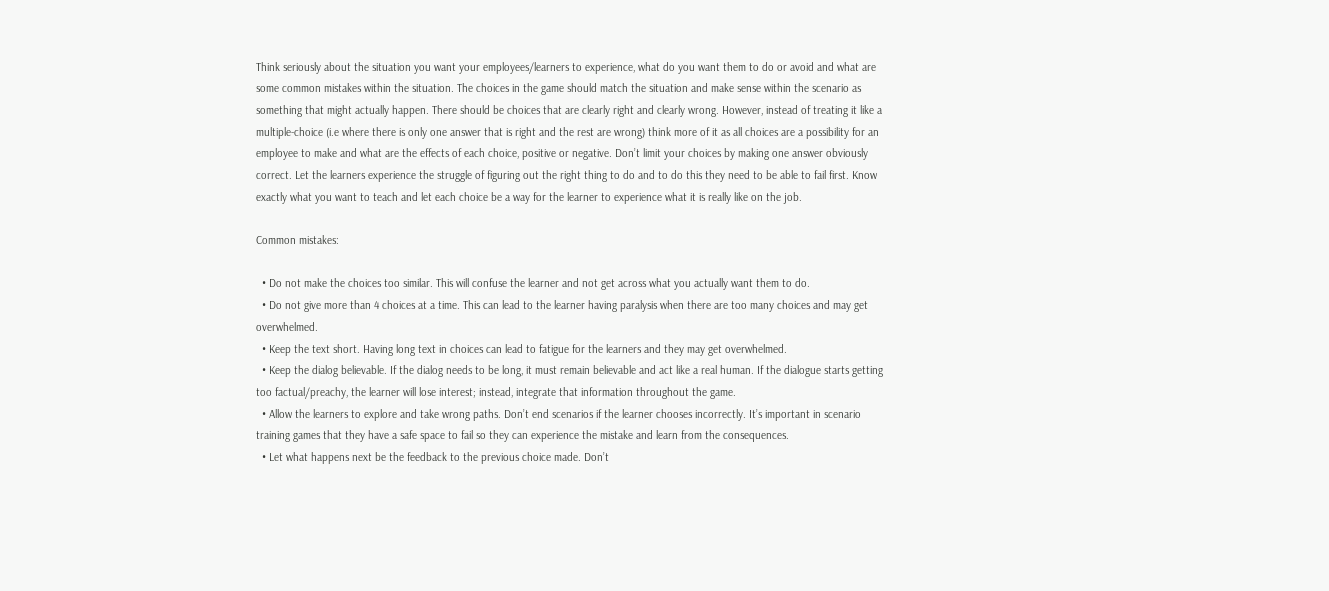Think seriously about the situation you want your employees/learners to experience, what do you want them to do or avoid and what are some common mistakes within the situation. The choices in the game should match the situation and make sense within the scenario as something that might actually happen. There should be choices that are clearly right and clearly wrong. However, instead of treating it like a multiple-choice (i.e where there is only one answer that is right and the rest are wrong) think more of it as all choices are a possibility for an employee to make and what are the effects of each choice, positive or negative. Don’t limit your choices by making one answer obviously correct. Let the learners experience the struggle of figuring out the right thing to do and to do this they need to be able to fail first. Know exactly what you want to teach and let each choice be a way for the learner to experience what it is really like on the job.

Common mistakes:

  • Do not make the choices too similar. This will confuse the learner and not get across what you actually want them to do.
  • Do not give more than 4 choices at a time. This can lead to the learner having paralysis when there are too many choices and may get overwhelmed.
  • Keep the text short. Having long text in choices can lead to fatigue for the learners and they may get overwhelmed.
  • Keep the dialog believable. If the dialog needs to be long, it must remain believable and act like a real human. If the dialogue starts getting too factual/preachy, the learner will lose interest; instead, integrate that information throughout the game.
  • Allow the learners to explore and take wrong paths. Don’t end scenarios if the learner chooses incorrectly. It’s important in scenario training games that they have a safe space to fail so they can experience the mistake and learn from the consequences.
  • Let what happens next be the feedback to the previous choice made. Don’t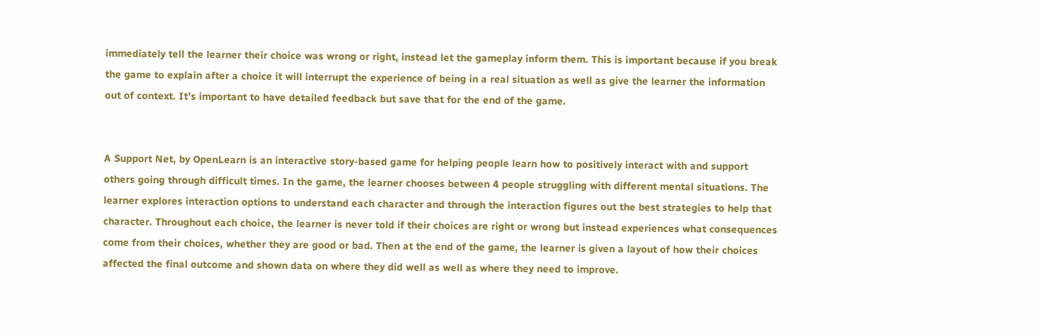immediately tell the learner their choice was wrong or right, instead let the gameplay inform them. This is important because if you break the game to explain after a choice it will interrupt the experience of being in a real situation as well as give the learner the information out of context. It’s important to have detailed feedback but save that for the end of the game.


A Support Net, by OpenLearn is an interactive story-based game for helping people learn how to positively interact with and support others going through difficult times. In the game, the learner chooses between 4 people struggling with different mental situations. The learner explores interaction options to understand each character and through the interaction figures out the best strategies to help that character. Throughout each choice, the learner is never told if their choices are right or wrong but instead experiences what consequences come from their choices, whether they are good or bad. Then at the end of the game, the learner is given a layout of how their choices affected the final outcome and shown data on where they did well as well as where they need to improve.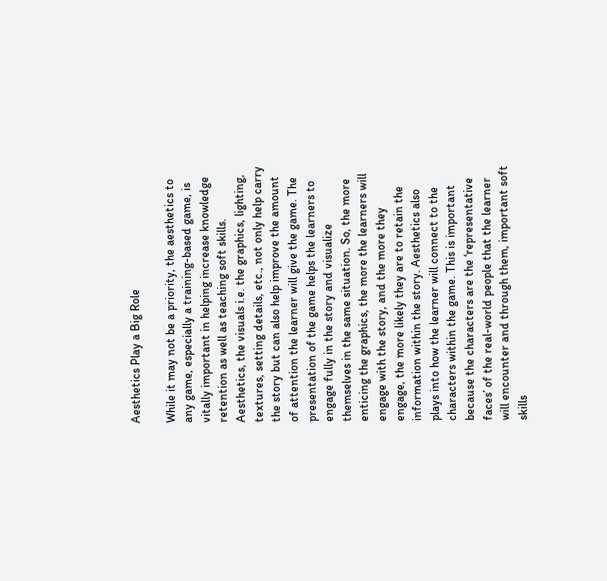Aesthetics Play a Big Role

While it may not be a priority, the aesthetics to any game, especially a training-based game, is vitally important in helping increase knowledge retention as well as teaching soft skills. Aesthetics, the visuals i.e. the graphics, lighting, textures, setting details, etc., not only help carry the story but can also help improve the amount of attention the learner will give the game. The presentation of the game helps the learners to engage fully in the story and visualize themselves in the same situation. So, the more enticing the graphics, the more the learners will engage with the story, and the more they engage, the more likely they are to retain the information within the story. Aesthetics also plays into how the learner will connect to the characters within the game. This is important because the characters are the ‘representative faces’ of the real-world people that the learner will encounter and through them, important soft skills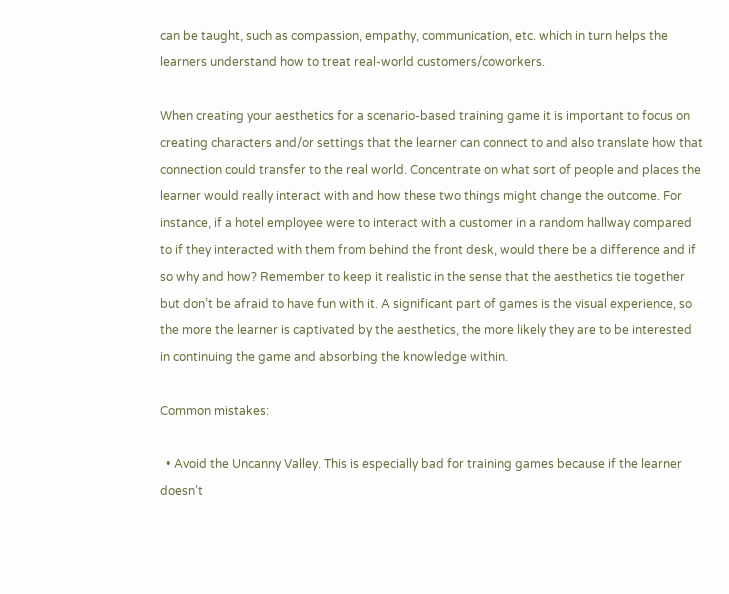can be taught, such as compassion, empathy, communication, etc. which in turn helps the learners understand how to treat real-world customers/coworkers.

When creating your aesthetics for a scenario-based training game it is important to focus on creating characters and/or settings that the learner can connect to and also translate how that connection could transfer to the real world. Concentrate on what sort of people and places the learner would really interact with and how these two things might change the outcome. For instance, if a hotel employee were to interact with a customer in a random hallway compared to if they interacted with them from behind the front desk, would there be a difference and if so why and how? Remember to keep it realistic in the sense that the aesthetics tie together but don’t be afraid to have fun with it. A significant part of games is the visual experience, so the more the learner is captivated by the aesthetics, the more likely they are to be interested in continuing the game and absorbing the knowledge within.

Common mistakes:

  • Avoid the Uncanny Valley. This is especially bad for training games because if the learner doesn’t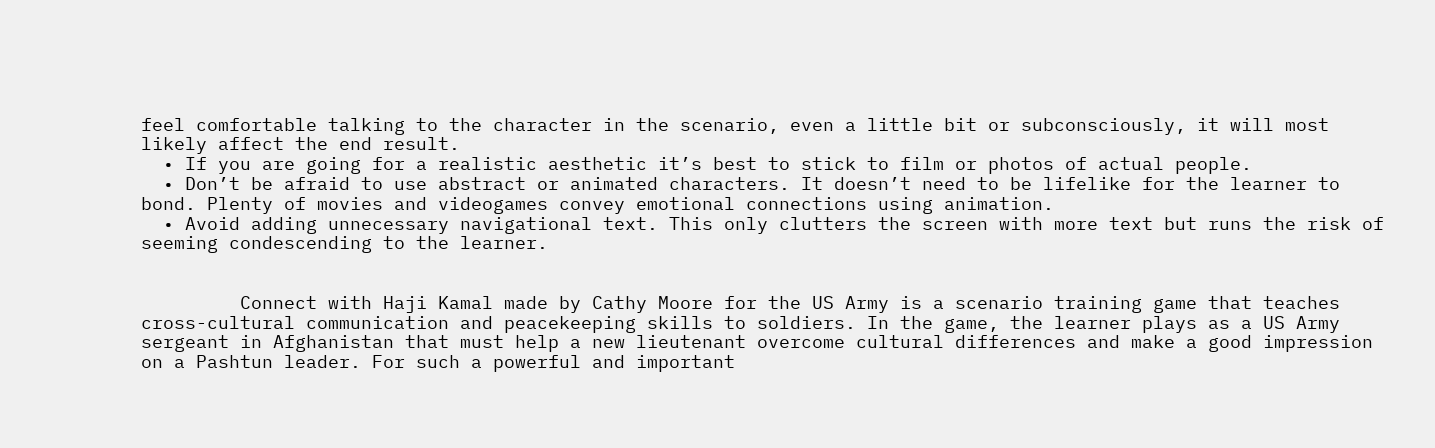feel comfortable talking to the character in the scenario, even a little bit or subconsciously, it will most likely affect the end result.
  • If you are going for a realistic aesthetic it’s best to stick to film or photos of actual people.
  • Don’t be afraid to use abstract or animated characters. It doesn’t need to be lifelike for the learner to bond. Plenty of movies and videogames convey emotional connections using animation.
  • Avoid adding unnecessary navigational text. This only clutters the screen with more text but runs the risk of seeming condescending to the learner.


         Connect with Haji Kamal made by Cathy Moore for the US Army is a scenario training game that teaches cross-cultural communication and peacekeeping skills to soldiers. In the game, the learner plays as a US Army sergeant in Afghanistan that must help a new lieutenant overcome cultural differences and make a good impression on a Pashtun leader. For such a powerful and important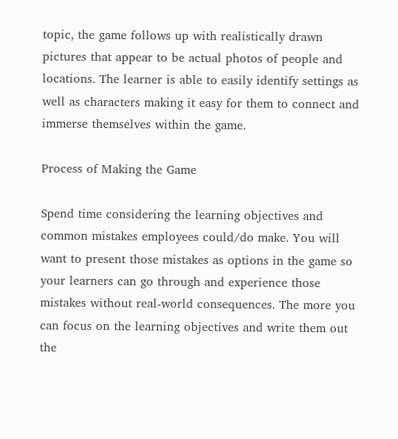topic, the game follows up with realistically drawn pictures that appear to be actual photos of people and locations. The learner is able to easily identify settings as well as characters making it easy for them to connect and immerse themselves within the game.

Process of Making the Game

Spend time considering the learning objectives and common mistakes employees could/do make. You will want to present those mistakes as options in the game so your learners can go through and experience those mistakes without real-world consequences. The more you can focus on the learning objectives and write them out the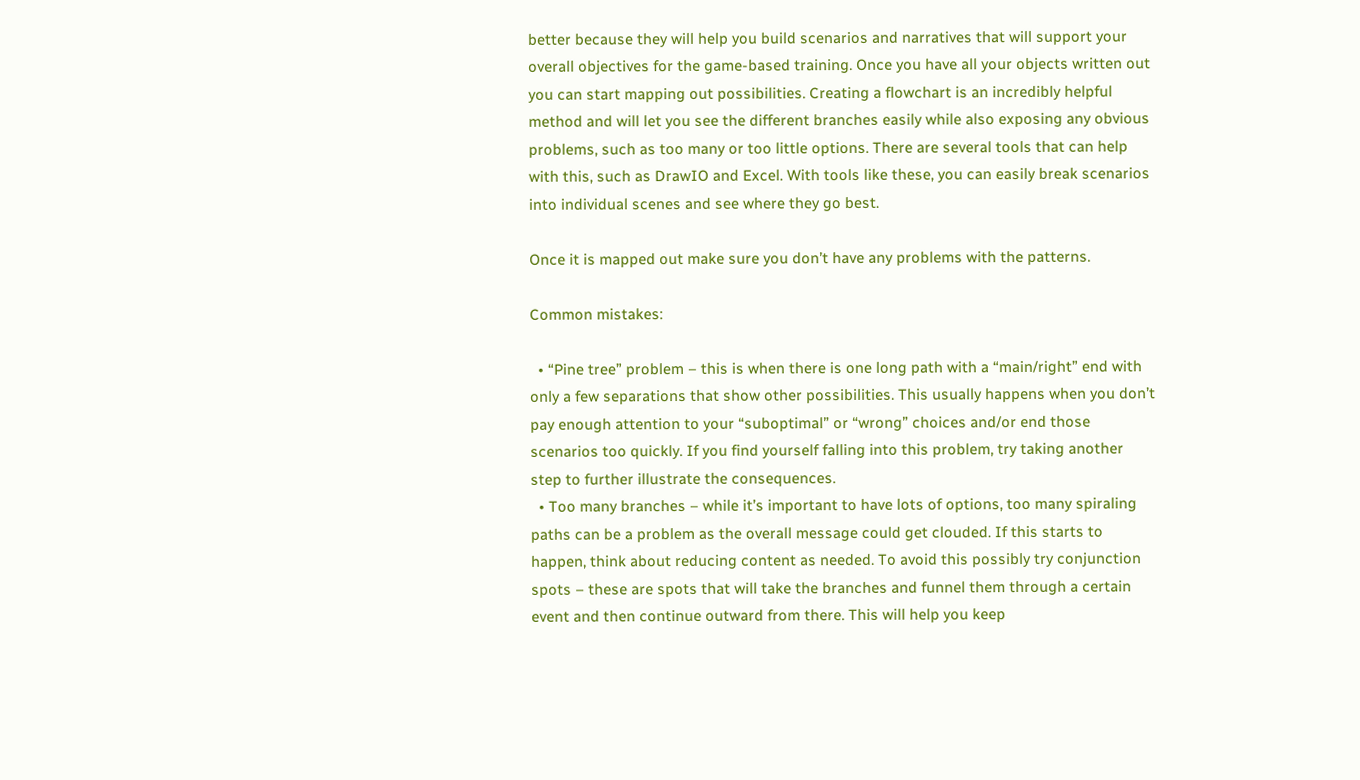better because they will help you build scenarios and narratives that will support your overall objectives for the game-based training. Once you have all your objects written out you can start mapping out possibilities. Creating a flowchart is an incredibly helpful method and will let you see the different branches easily while also exposing any obvious problems, such as too many or too little options. There are several tools that can help with this, such as DrawIO and Excel. With tools like these, you can easily break scenarios into individual scenes and see where they go best.

Once it is mapped out make sure you don’t have any problems with the patterns.

Common mistakes:

  • “Pine tree” problem – this is when there is one long path with a “main/right” end with only a few separations that show other possibilities. This usually happens when you don’t pay enough attention to your “suboptimal” or “wrong” choices and/or end those scenarios too quickly. If you find yourself falling into this problem, try taking another step to further illustrate the consequences.
  • Too many branches – while it’s important to have lots of options, too many spiraling paths can be a problem as the overall message could get clouded. If this starts to happen, think about reducing content as needed. To avoid this possibly try conjunction spots – these are spots that will take the branches and funnel them through a certain event and then continue outward from there. This will help you keep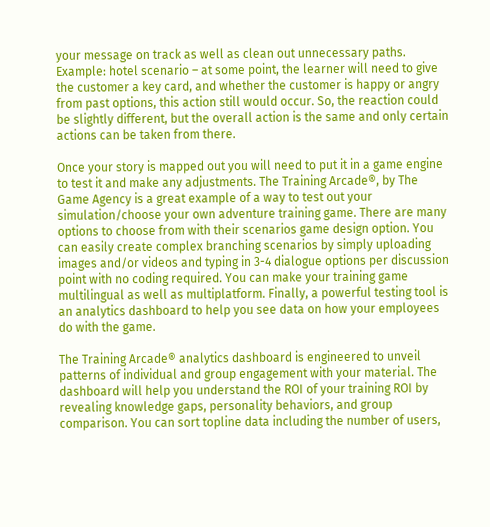your message on track as well as clean out unnecessary paths. Example: hotel scenario – at some point, the learner will need to give the customer a key card, and whether the customer is happy or angry from past options, this action still would occur. So, the reaction could be slightly different, but the overall action is the same and only certain actions can be taken from there.

Once your story is mapped out you will need to put it in a game engine to test it and make any adjustments. The Training Arcade®, by The Game Agency is a great example of a way to test out your simulation/choose your own adventure training game. There are many options to choose from with their scenarios game design option. You can easily create complex branching scenarios by simply uploading images and/or videos and typing in 3-4 dialogue options per discussion point with no coding required. You can make your training game multilingual as well as multiplatform. Finally, a powerful testing tool is an analytics dashboard to help you see data on how your employees do with the game.

The Training Arcade® analytics dashboard is engineered to unveil patterns of individual and group engagement with your material. The dashboard will help you understand the ROI of your training ROI by revealing knowledge gaps, personality behaviors, and group comparison. You can sort topline data including the number of users,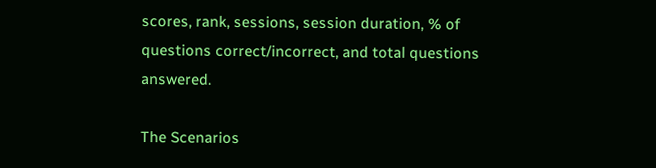scores, rank, sessions, session duration, % of questions correct/incorrect, and total questions answered.

The Scenarios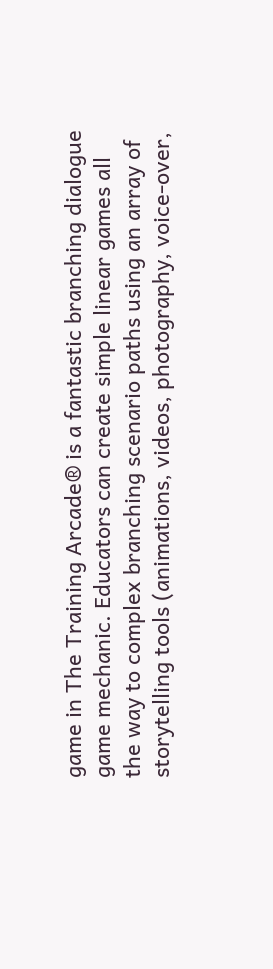game in The Training Arcade® is a fantastic branching dialogue game mechanic. Educators can create simple linear games all the way to complex branching scenario paths using an array of storytelling tools (animations, videos, photography, voice-over,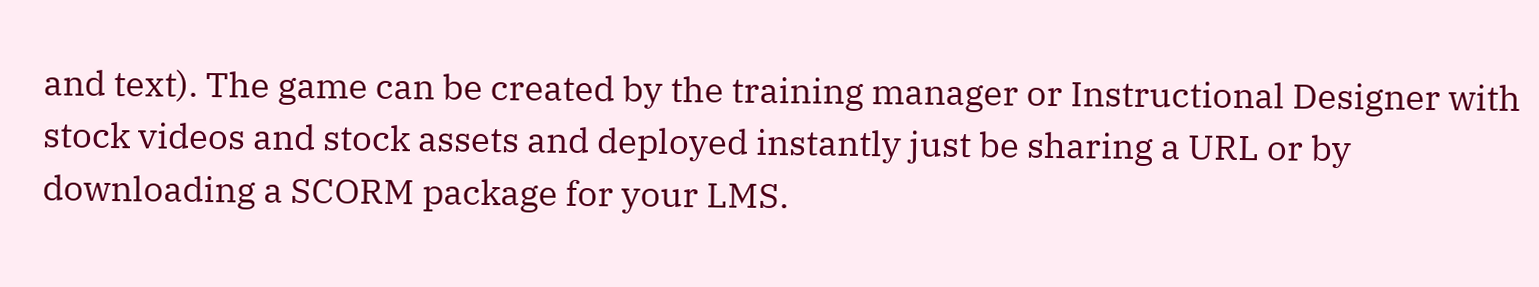and text). The game can be created by the training manager or Instructional Designer with stock videos and stock assets and deployed instantly just be sharing a URL or by downloading a SCORM package for your LMS.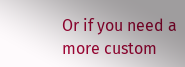Or if you need a more custom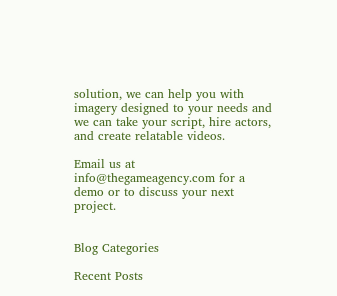solution, we can help you with imagery designed to your needs and we can take your script, hire actors, and create relatable videos.

Email us at info@thegameagency.com for a demo or to discuss your next project.


Blog Categories

Recent Posts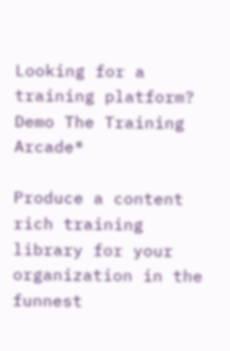Looking for a training platform? Demo The Training Arcade®

Produce a content rich training library for your organization in the funnest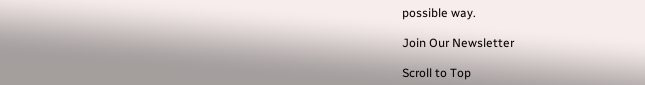possible way.

Join Our Newsletter

Scroll to Top